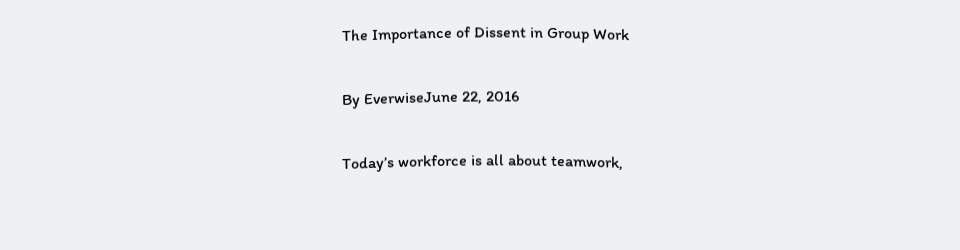The Importance of Dissent in Group Work

By EverwiseJune 22, 2016

Today’s workforce is all about teamwork,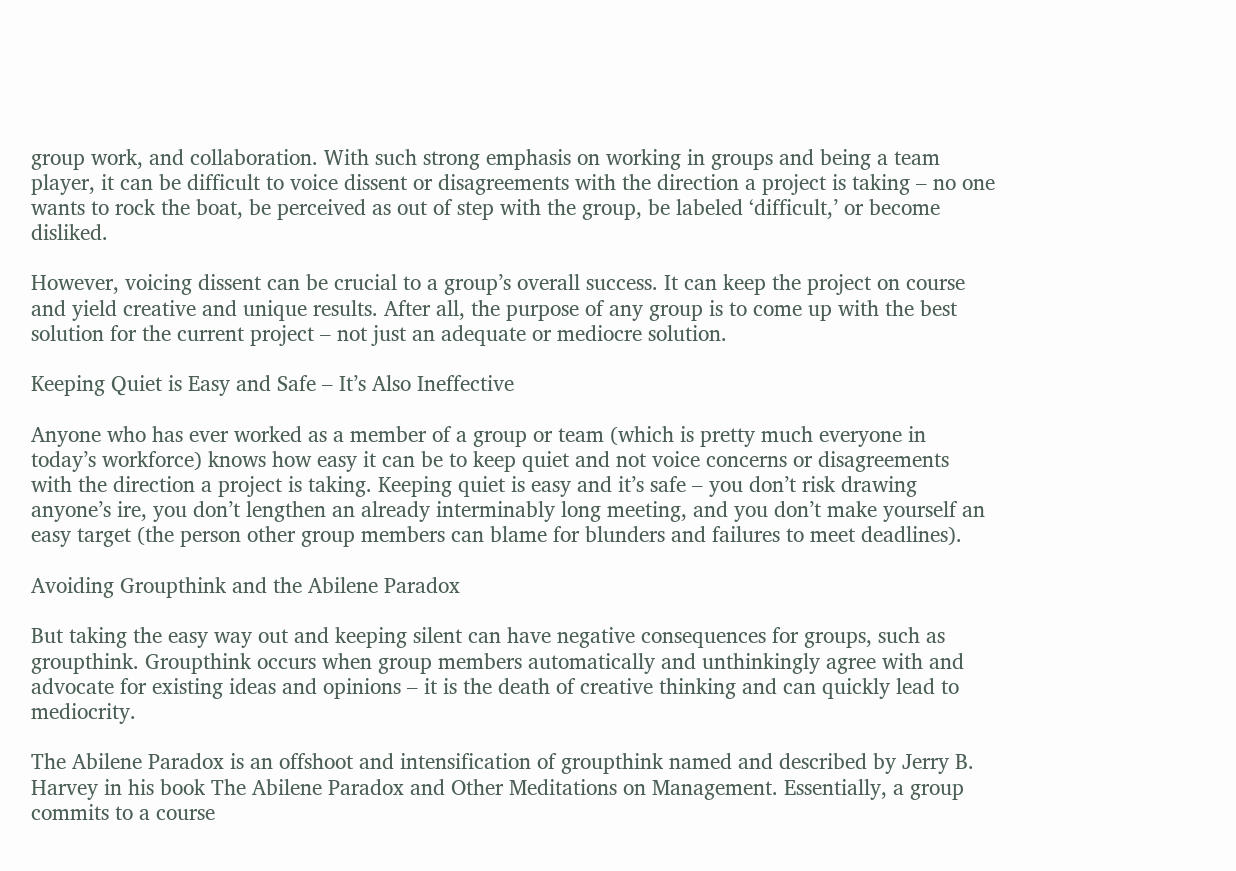group work, and collaboration. With such strong emphasis on working in groups and being a team player, it can be difficult to voice dissent or disagreements with the direction a project is taking – no one wants to rock the boat, be perceived as out of step with the group, be labeled ‘difficult,’ or become disliked.

However, voicing dissent can be crucial to a group’s overall success. It can keep the project on course and yield creative and unique results. After all, the purpose of any group is to come up with the best solution for the current project – not just an adequate or mediocre solution.

Keeping Quiet is Easy and Safe – It’s Also Ineffective

Anyone who has ever worked as a member of a group or team (which is pretty much everyone in today’s workforce) knows how easy it can be to keep quiet and not voice concerns or disagreements with the direction a project is taking. Keeping quiet is easy and it’s safe – you don’t risk drawing anyone’s ire, you don’t lengthen an already interminably long meeting, and you don’t make yourself an easy target (the person other group members can blame for blunders and failures to meet deadlines).

Avoiding Groupthink and the Abilene Paradox

But taking the easy way out and keeping silent can have negative consequences for groups, such as groupthink. Groupthink occurs when group members automatically and unthinkingly agree with and advocate for existing ideas and opinions – it is the death of creative thinking and can quickly lead to mediocrity.

The Abilene Paradox is an offshoot and intensification of groupthink named and described by Jerry B. Harvey in his book The Abilene Paradox and Other Meditations on Management. Essentially, a group commits to a course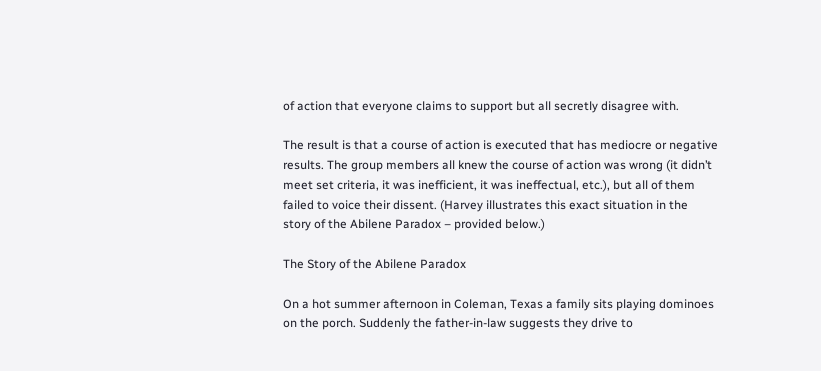of action that everyone claims to support but all secretly disagree with.

The result is that a course of action is executed that has mediocre or negative results. The group members all knew the course of action was wrong (it didn’t meet set criteria, it was inefficient, it was ineffectual, etc.), but all of them failed to voice their dissent. (Harvey illustrates this exact situation in the story of the Abilene Paradox – provided below.)

The Story of the Abilene Paradox

On a hot summer afternoon in Coleman, Texas a family sits playing dominoes on the porch. Suddenly the father-in-law suggests they drive to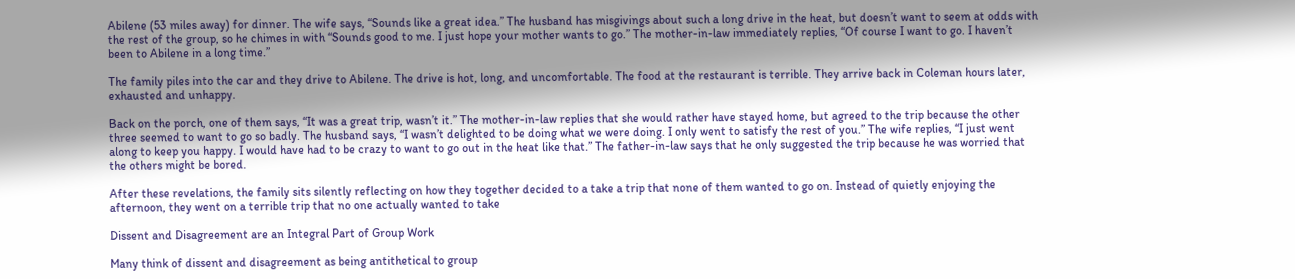Abilene (53 miles away) for dinner. The wife says, “Sounds like a great idea.” The husband has misgivings about such a long drive in the heat, but doesn’t want to seem at odds with the rest of the group, so he chimes in with “Sounds good to me. I just hope your mother wants to go.” The mother-in-law immediately replies, “Of course I want to go. I haven’t been to Abilene in a long time.”

The family piles into the car and they drive to Abilene. The drive is hot, long, and uncomfortable. The food at the restaurant is terrible. They arrive back in Coleman hours later, exhausted and unhappy.

Back on the porch, one of them says, “It was a great trip, wasn’t it.” The mother-in-law replies that she would rather have stayed home, but agreed to the trip because the other three seemed to want to go so badly. The husband says, “I wasn’t delighted to be doing what we were doing. I only went to satisfy the rest of you.” The wife replies, “I just went along to keep you happy. I would have had to be crazy to want to go out in the heat like that.” The father-in-law says that he only suggested the trip because he was worried that the others might be bored.

After these revelations, the family sits silently reflecting on how they together decided to a take a trip that none of them wanted to go on. Instead of quietly enjoying the afternoon, they went on a terrible trip that no one actually wanted to take

Dissent and Disagreement are an Integral Part of Group Work

Many think of dissent and disagreement as being antithetical to group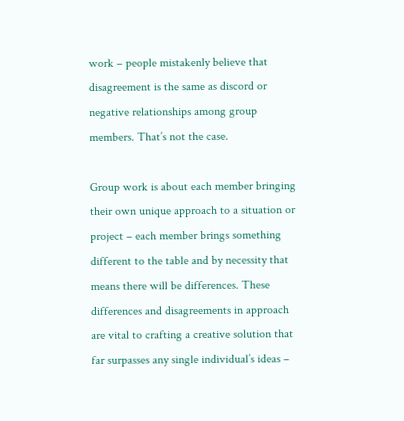work – people mistakenly believe that disagreement is the same as discord or negative relationships among group members. That’s not the case.

Group work is about each member bringing their own unique approach to a situation or project – each member brings something different to the table and by necessity that means there will be differences. These differences and disagreements in approach are vital to crafting a creative solution that far surpasses any single individual’s ideas –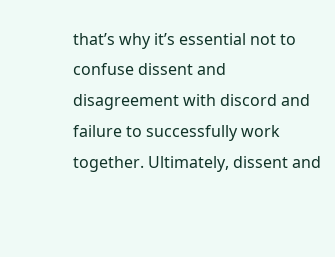that’s why it’s essential not to confuse dissent and disagreement with discord and failure to successfully work together. Ultimately, dissent and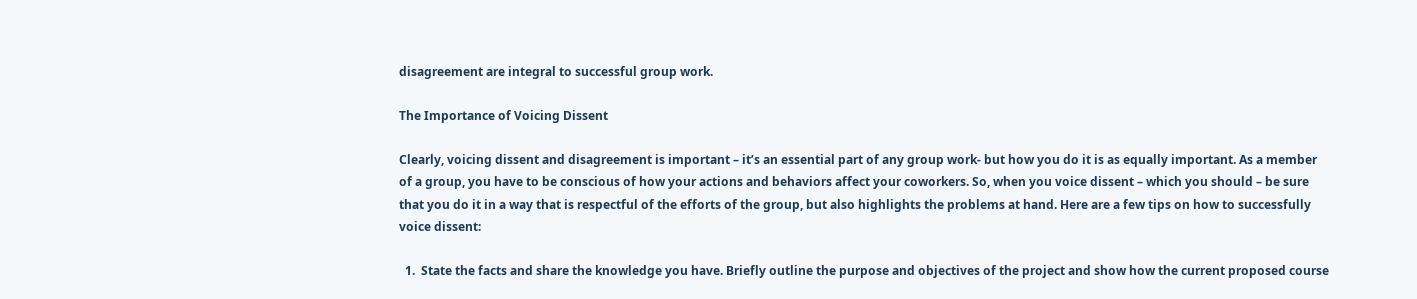disagreement are integral to successful group work.

The Importance of Voicing Dissent

Clearly, voicing dissent and disagreement is important – it’s an essential part of any group work- but how you do it is as equally important. As a member of a group, you have to be conscious of how your actions and behaviors affect your coworkers. So, when you voice dissent – which you should – be sure that you do it in a way that is respectful of the efforts of the group, but also highlights the problems at hand. Here are a few tips on how to successfully voice dissent:

  1.  State the facts and share the knowledge you have. Briefly outline the purpose and objectives of the project and show how the current proposed course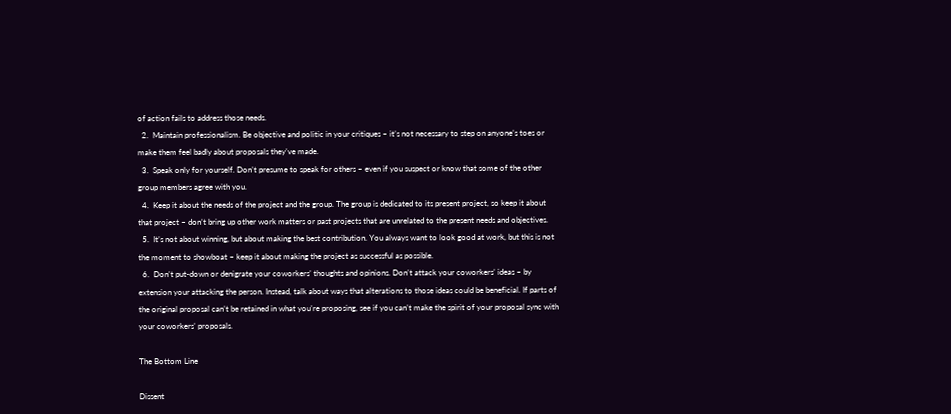of action fails to address those needs.
  2.  Maintain professionalism. Be objective and politic in your critiques – it’s not necessary to step on anyone’s toes or make them feel badly about proposals they’ve made.
  3.  Speak only for yourself. Don’t presume to speak for others – even if you suspect or know that some of the other group members agree with you.
  4.  Keep it about the needs of the project and the group. The group is dedicated to its present project, so keep it about that project – don’t bring up other work matters or past projects that are unrelated to the present needs and objectives.
  5.  It’s not about winning, but about making the best contribution. You always want to look good at work, but this is not the moment to showboat – keep it about making the project as successful as possible.
  6.  Don’t put-down or denigrate your coworkers’ thoughts and opinions. Don’t attack your coworkers’ ideas – by extension your attacking the person. Instead, talk about ways that alterations to those ideas could be beneficial. If parts of the original proposal can’t be retained in what you’re proposing, see if you can’t make the spirit of your proposal sync with your coworkers’ proposals.

The Bottom Line

Dissent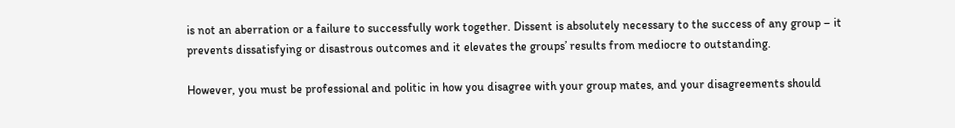is not an aberration or a failure to successfully work together. Dissent is absolutely necessary to the success of any group – it prevents dissatisfying or disastrous outcomes and it elevates the groups’ results from mediocre to outstanding.

However, you must be professional and politic in how you disagree with your group mates, and your disagreements should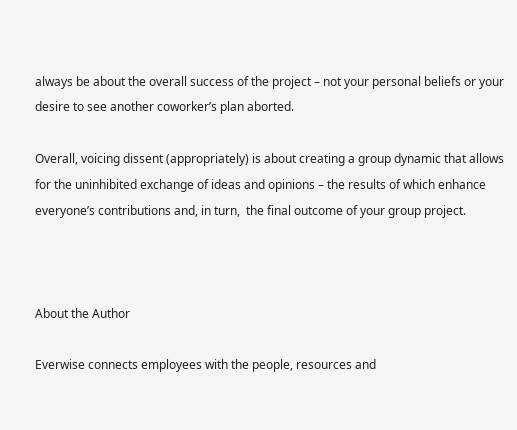always be about the overall success of the project – not your personal beliefs or your desire to see another coworker’s plan aborted.

Overall, voicing dissent (appropriately) is about creating a group dynamic that allows for the uninhibited exchange of ideas and opinions – the results of which enhance everyone’s contributions and, in turn,  the final outcome of your group project.



About the Author

Everwise connects employees with the people, resources and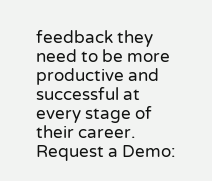feedback they need to be more productive and successful at every stage of their career. Request a Demo: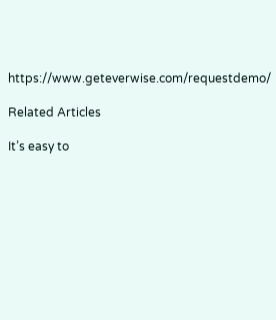https://www.geteverwise.com/requestdemo/

Related Articles

It’s easy to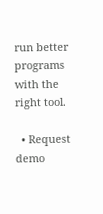run better programs with the right tool.

  • Request demo